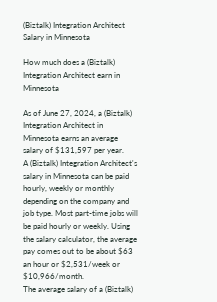(Biztalk) Integration Architect Salary in Minnesota

How much does a (Biztalk) Integration Architect earn in Minnesota

As of June 27, 2024, a (Biztalk) Integration Architect in Minnesota earns an average salary of $131,597 per year.
A (Biztalk) Integration Architect's salary in Minnesota can be paid hourly, weekly or monthly depending on the company and job type. Most part-time jobs will be paid hourly or weekly. Using the salary calculator, the average pay comes out to be about $63 an hour or $2,531/week or $10,966/month.
The average salary of a (Biztalk)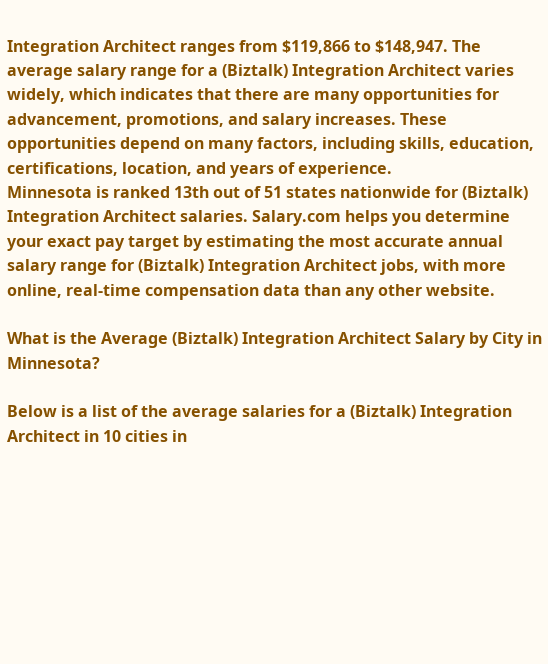Integration Architect ranges from $119,866 to $148,947. The average salary range for a (Biztalk) Integration Architect varies widely, which indicates that there are many opportunities for advancement, promotions, and salary increases. These opportunities depend on many factors, including skills, education, certifications, location, and years of experience.
Minnesota is ranked 13th out of 51 states nationwide for (Biztalk) Integration Architect salaries. Salary.com helps you determine your exact pay target by estimating the most accurate annual salary range for (Biztalk) Integration Architect jobs, with more online, real-time compensation data than any other website.

What is the Average (Biztalk) Integration Architect Salary by City in Minnesota?

Below is a list of the average salaries for a (Biztalk) Integration Architect in 10 cities in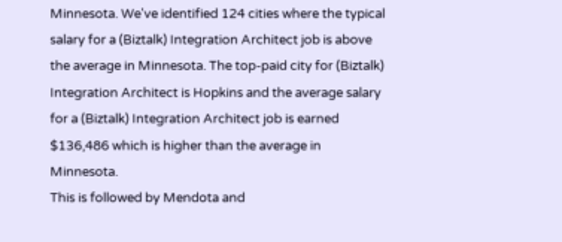Minnesota. We've identified 124 cities where the typical salary for a (Biztalk) Integration Architect job is above the average in Minnesota. The top-paid city for (Biztalk) Integration Architect is Hopkins and the average salary for a (Biztalk) Integration Architect job is earned $136,486 which is higher than the average in Minnesota.
This is followed by Mendota and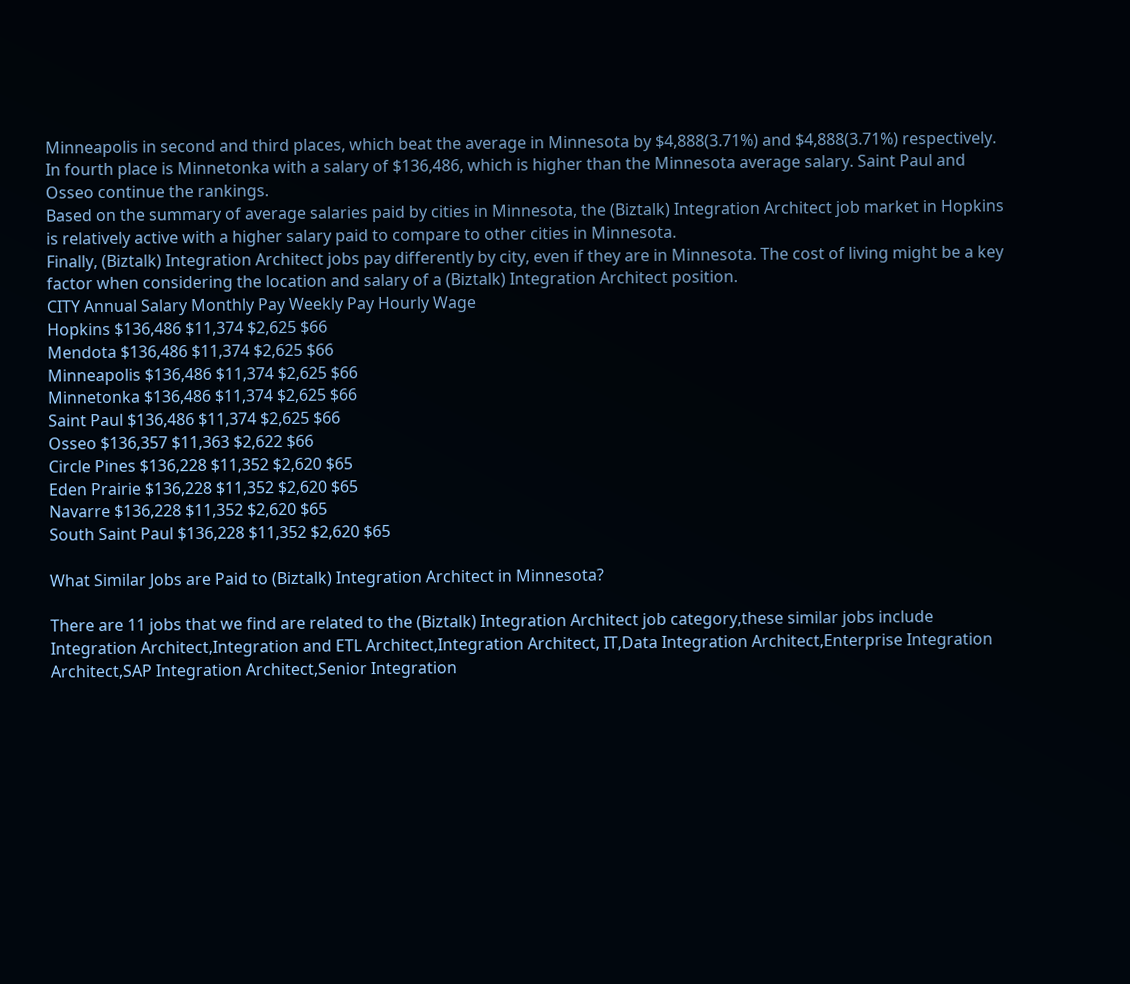Minneapolis in second and third places, which beat the average in Minnesota by $4,888(3.71%) and $4,888(3.71%) respectively. In fourth place is Minnetonka with a salary of $136,486, which is higher than the Minnesota average salary. Saint Paul and Osseo continue the rankings.
Based on the summary of average salaries paid by cities in Minnesota, the (Biztalk) Integration Architect job market in Hopkins is relatively active with a higher salary paid to compare to other cities in Minnesota.
Finally, (Biztalk) Integration Architect jobs pay differently by city, even if they are in Minnesota. The cost of living might be a key factor when considering the location and salary of a (Biztalk) Integration Architect position.
CITY Annual Salary Monthly Pay Weekly Pay Hourly Wage
Hopkins $136,486 $11,374 $2,625 $66
Mendota $136,486 $11,374 $2,625 $66
Minneapolis $136,486 $11,374 $2,625 $66
Minnetonka $136,486 $11,374 $2,625 $66
Saint Paul $136,486 $11,374 $2,625 $66
Osseo $136,357 $11,363 $2,622 $66
Circle Pines $136,228 $11,352 $2,620 $65
Eden Prairie $136,228 $11,352 $2,620 $65
Navarre $136,228 $11,352 $2,620 $65
South Saint Paul $136,228 $11,352 $2,620 $65

What Similar Jobs are Paid to (Biztalk) Integration Architect in Minnesota?

There are 11 jobs that we find are related to the (Biztalk) Integration Architect job category,these similar jobs include Integration Architect,Integration and ETL Architect,Integration Architect, IT,Data Integration Architect,Enterprise Integration Architect,SAP Integration Architect,Senior Integration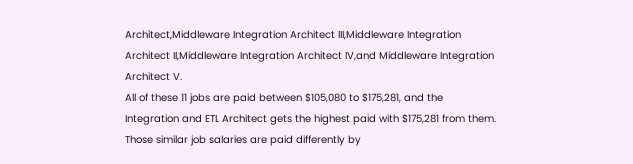Architect,Middleware Integration Architect III,Middleware Integration Architect II,Middleware Integration Architect IV,and Middleware Integration Architect V.
All of these 11 jobs are paid between $105,080 to $175,281, and the Integration and ETL Architect gets the highest paid with $175,281 from them. Those similar job salaries are paid differently by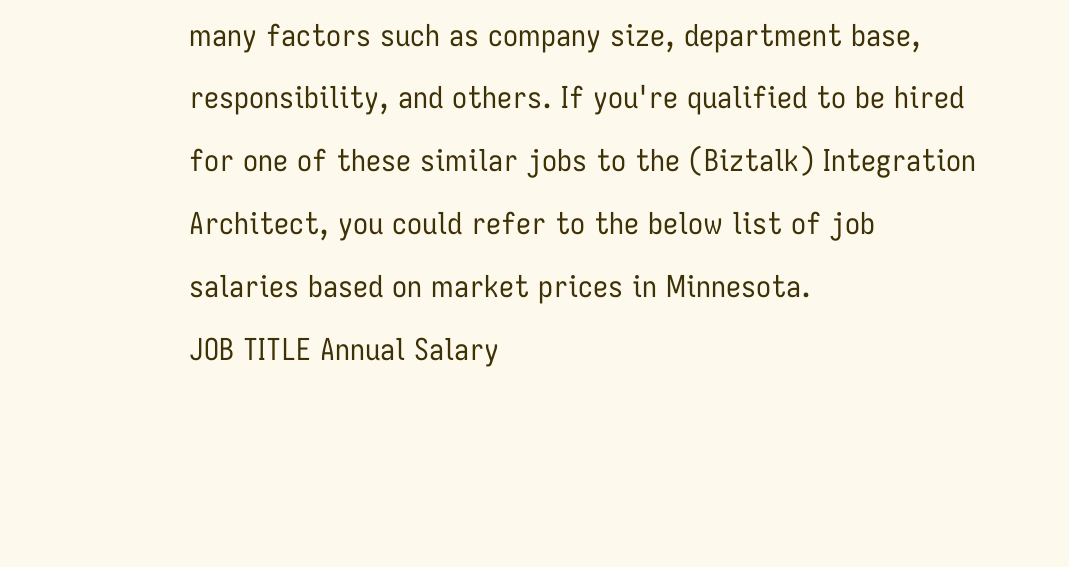many factors such as company size, department base, responsibility, and others. If you're qualified to be hired for one of these similar jobs to the (Biztalk) Integration Architect, you could refer to the below list of job salaries based on market prices in Minnesota.
JOB TITLE Annual Salary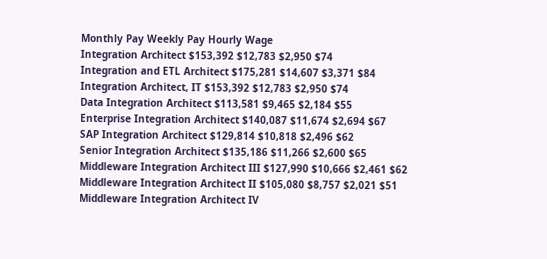Monthly Pay Weekly Pay Hourly Wage
Integration Architect $153,392 $12,783 $2,950 $74
Integration and ETL Architect $175,281 $14,607 $3,371 $84
Integration Architect, IT $153,392 $12,783 $2,950 $74
Data Integration Architect $113,581 $9,465 $2,184 $55
Enterprise Integration Architect $140,087 $11,674 $2,694 $67
SAP Integration Architect $129,814 $10,818 $2,496 $62
Senior Integration Architect $135,186 $11,266 $2,600 $65
Middleware Integration Architect III $127,990 $10,666 $2,461 $62
Middleware Integration Architect II $105,080 $8,757 $2,021 $51
Middleware Integration Architect IV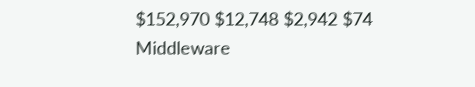$152,970 $12,748 $2,942 $74
Middleware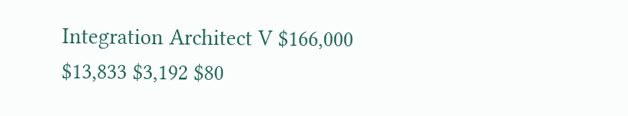Integration Architect V $166,000 $13,833 $3,192 $80